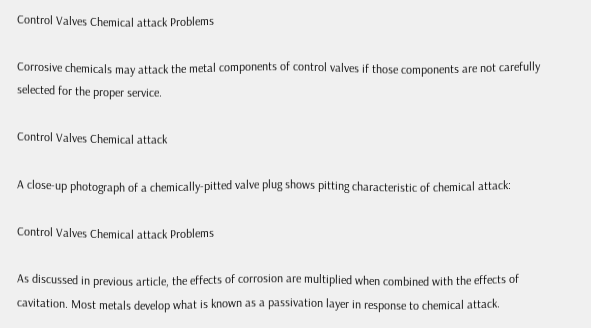Control Valves Chemical attack Problems

Corrosive chemicals may attack the metal components of control valves if those components are not carefully selected for the proper service.

Control Valves Chemical attack

A close-up photograph of a chemically-pitted valve plug shows pitting characteristic of chemical attack:

Control Valves Chemical attack Problems

As discussed in previous article, the effects of corrosion are multiplied when combined with the effects of cavitation. Most metals develop what is known as a passivation layer in response to chemical attack.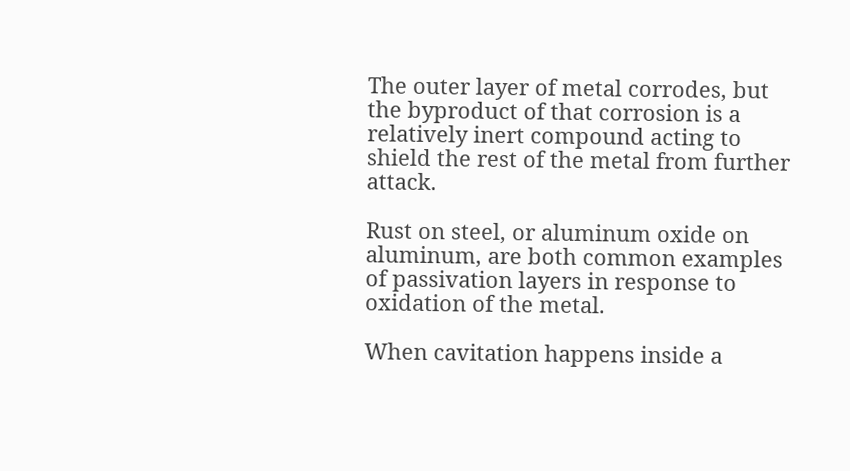The outer layer of metal corrodes, but the byproduct of that corrosion is a relatively inert compound acting to shield the rest of the metal from further attack.

Rust on steel, or aluminum oxide on aluminum, are both common examples of passivation layers in response to oxidation of the metal.

When cavitation happens inside a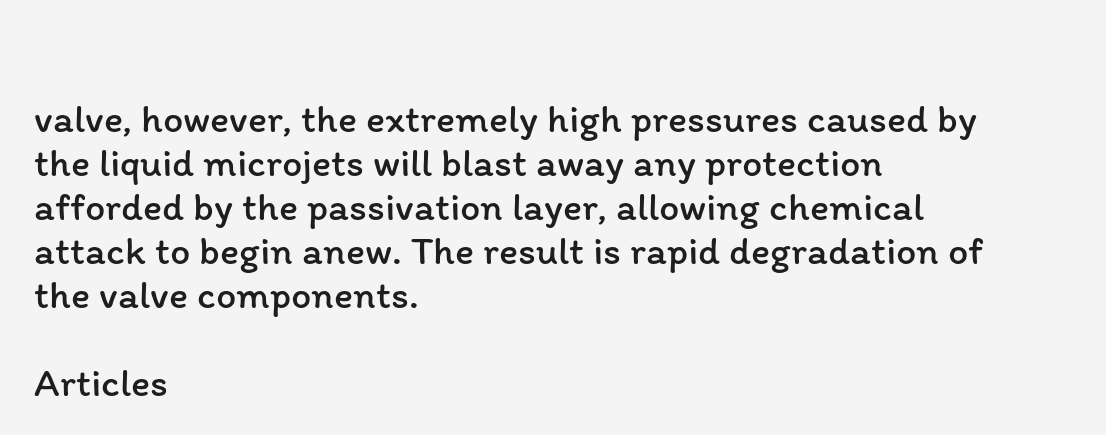valve, however, the extremely high pressures caused by the liquid microjets will blast away any protection afforded by the passivation layer, allowing chemical attack to begin anew. The result is rapid degradation of the valve components.

Articles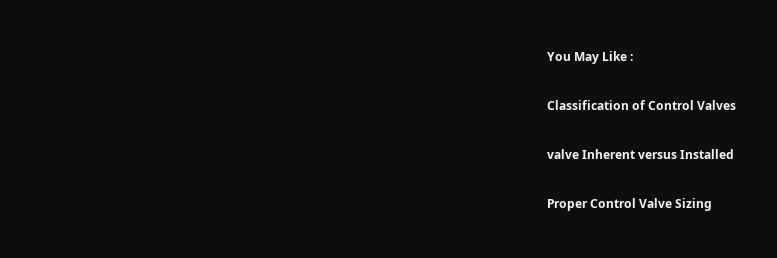You May Like :

Classification of Control Valves

valve Inherent versus Installed

Proper Control Valve Sizing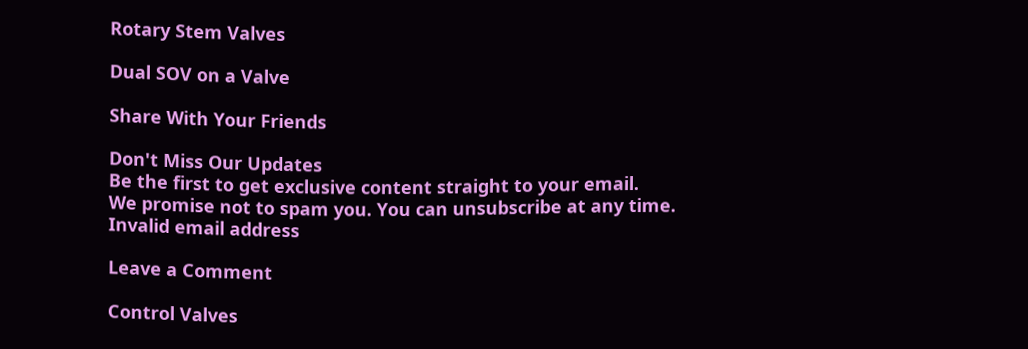Rotary Stem Valves

Dual SOV on a Valve

Share With Your Friends

Don't Miss Our Updates
Be the first to get exclusive content straight to your email.
We promise not to spam you. You can unsubscribe at any time.
Invalid email address

Leave a Comment

Control Valves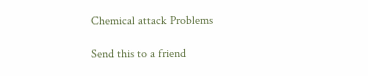Chemical attack Problems

Send this to a friend